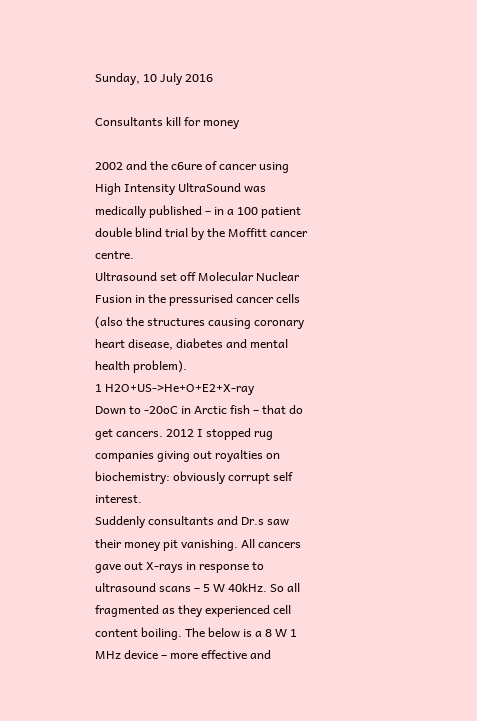Sunday, 10 July 2016

Consultants kill for money

2002 and the c6ure of cancer using High Intensity UltraSound was medically published – in a 100 patient double blind trial by the Moffitt cancer centre.
Ultrasound set off Molecular Nuclear Fusion in the pressurised cancer cells (also the structures causing coronary heart disease, diabetes and mental health problem).
1 H2O+US->He+O+E2+X-ray
Down to -20oC in Arctic fish – that do get cancers. 2012 I stopped rug companies giving out royalties on biochemistry: obviously corrupt self interest.
Suddenly consultants and Dr.s saw their money pit vanishing. All cancers gave out X-rays in response to ultrasound scans – 5 W 40kHz. So all fragmented as they experienced cell content boiling. The below is a 8 W 1 MHz device – more effective and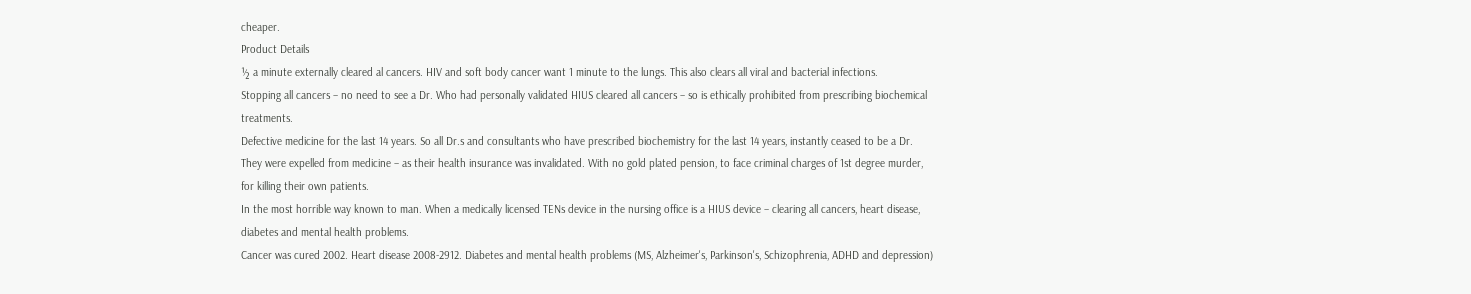cheaper.
Product Details
½ a minute externally cleared al cancers. HIV and soft body cancer want 1 minute to the lungs. This also clears all viral and bacterial infections.
Stopping all cancers – no need to see a Dr. Who had personally validated HIUS cleared all cancers – so is ethically prohibited from prescribing biochemical treatments.
Defective medicine for the last 14 years. So all Dr.s and consultants who have prescribed biochemistry for the last 14 years, instantly ceased to be a Dr.
They were expelled from medicine – as their health insurance was invalidated. With no gold plated pension, to face criminal charges of 1st degree murder, for killing their own patients.
In the most horrible way known to man. When a medically licensed TENs device in the nursing office is a HIUS device – clearing all cancers, heart disease, diabetes and mental health problems.
Cancer was cured 2002. Heart disease 2008-2912. Diabetes and mental health problems (MS, Alzheimer's, Parkinson's, Schizophrenia, ADHD and depression)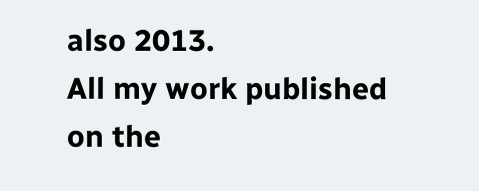also 2013.
All my work published on the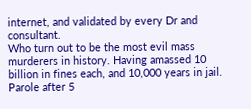internet, and validated by every Dr and consultant.
Who turn out to be the most evil mass murderers in history. Having amassed 10 billion in fines each, and 10,000 years in jail. Parole after 5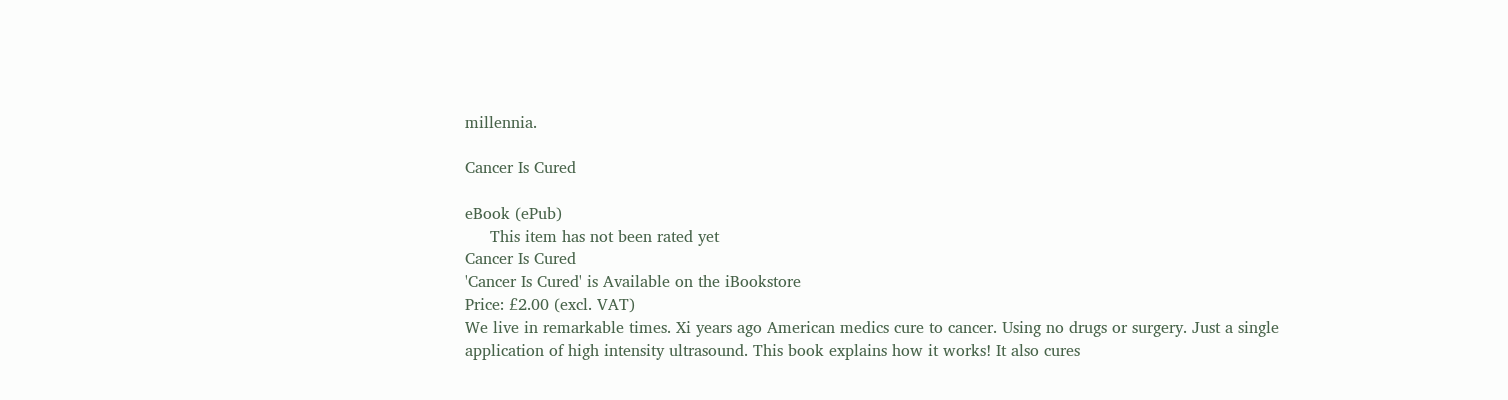millennia.

Cancer Is Cured

eBook (ePub)
     This item has not been rated yet
Cancer Is Cured
'Cancer Is Cured' is Available on the iBookstore
Price: £2.00 (excl. VAT)
We live in remarkable times. Xi years ago American medics cure to cancer. Using no drugs or surgery. Just a single application of high intensity ultrasound. This book explains how it works! It also cures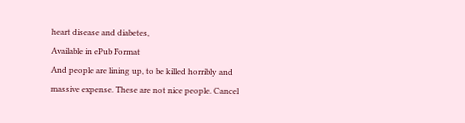heart disease and diabetes,
Available in ePub Format
And people are lining up, to be killed horribly and massive expense. These are not nice people. Cancel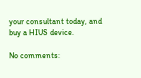your consultant today, and buy a HIUS device.

No comments: